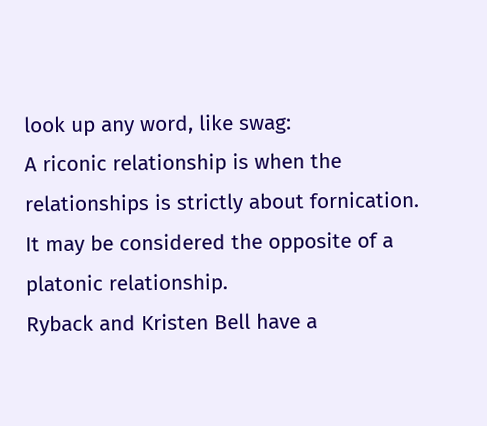look up any word, like swag:
A riconic relationship is when the relationships is strictly about fornication. It may be considered the opposite of a platonic relationship.
Ryback and Kristen Bell have a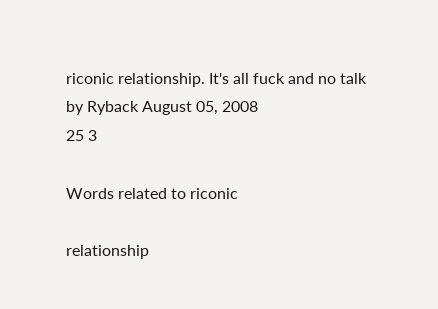riconic relationship. It's all fuck and no talk
by Ryback August 05, 2008
25 3

Words related to riconic

relationship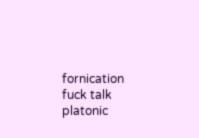fornication fuck talk platonic